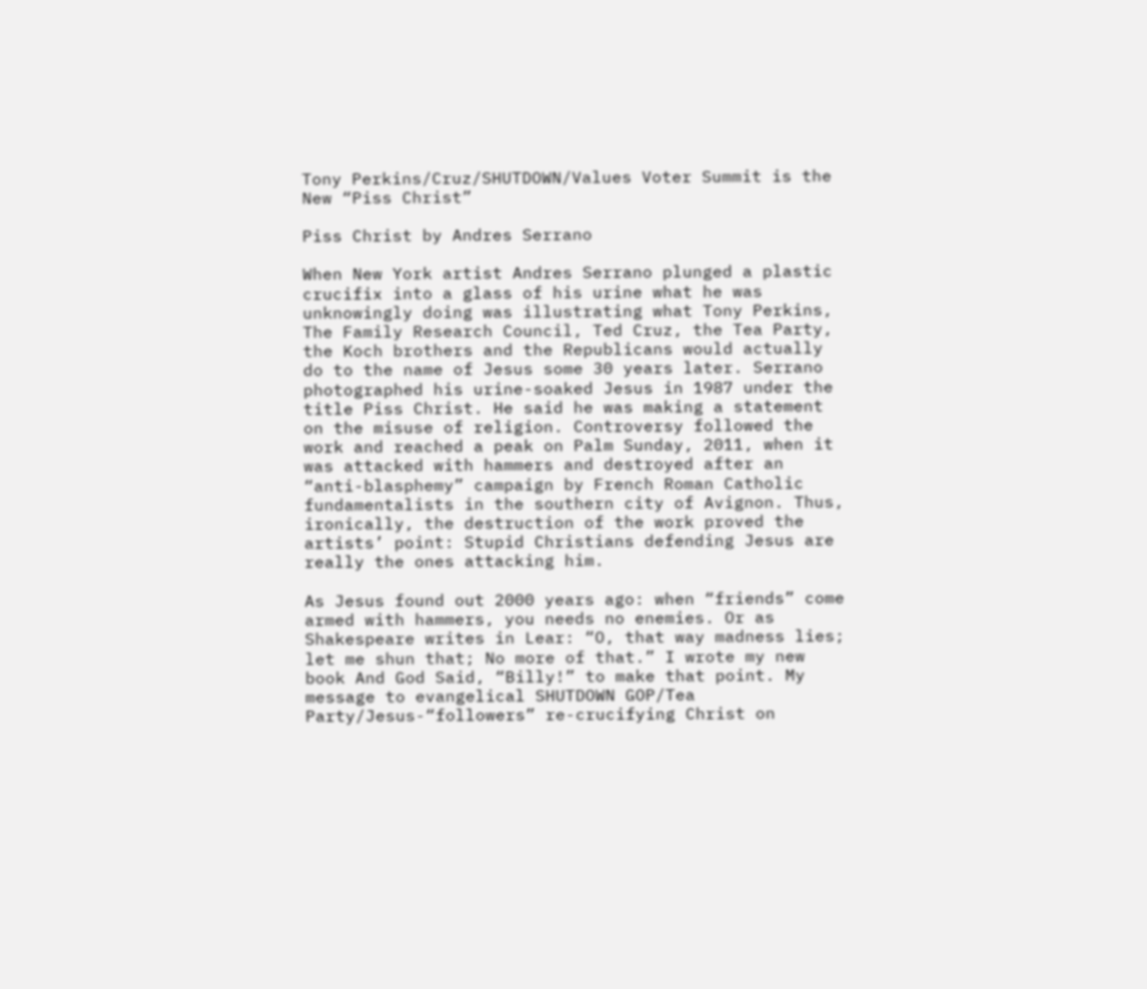Tony Perkins/Cruz/SHUTDOWN/Values Voter Summit is the New “Piss Christ”

Piss Christ by Andres Serrano

When New York artist Andres Serrano plunged a plastic crucifix into a glass of his urine what he was unknowingly doing was illustrating what Tony Perkins, The Family Research Council, Ted Cruz, the Tea Party, the Koch brothers and the Republicans would actually do to the name of Jesus some 30 years later. Serrano photographed his urine-soaked Jesus in 1987 under the title Piss Christ. He said he was making a statement on the misuse of religion. Controversy followed the work and reached a peak on Palm Sunday, 2011, when it was attacked with hammers and destroyed after an “anti-blasphemy” campaign by French Roman Catholic fundamentalists in the southern city of Avignon. Thus, ironically, the destruction of the work proved the artists’ point: Stupid Christians defending Jesus are really the ones attacking him.

As Jesus found out 2000 years ago: when “friends” come armed with hammers, you needs no enemies. Or as Shakespeare writes in Lear: “O, that way madness lies; let me shun that; No more of that.” I wrote my new book And God Said, “Billy!” to make that point. My message to evangelical SHUTDOWN GOP/Tea Party/Jesus-“followers” re-crucifying Christ on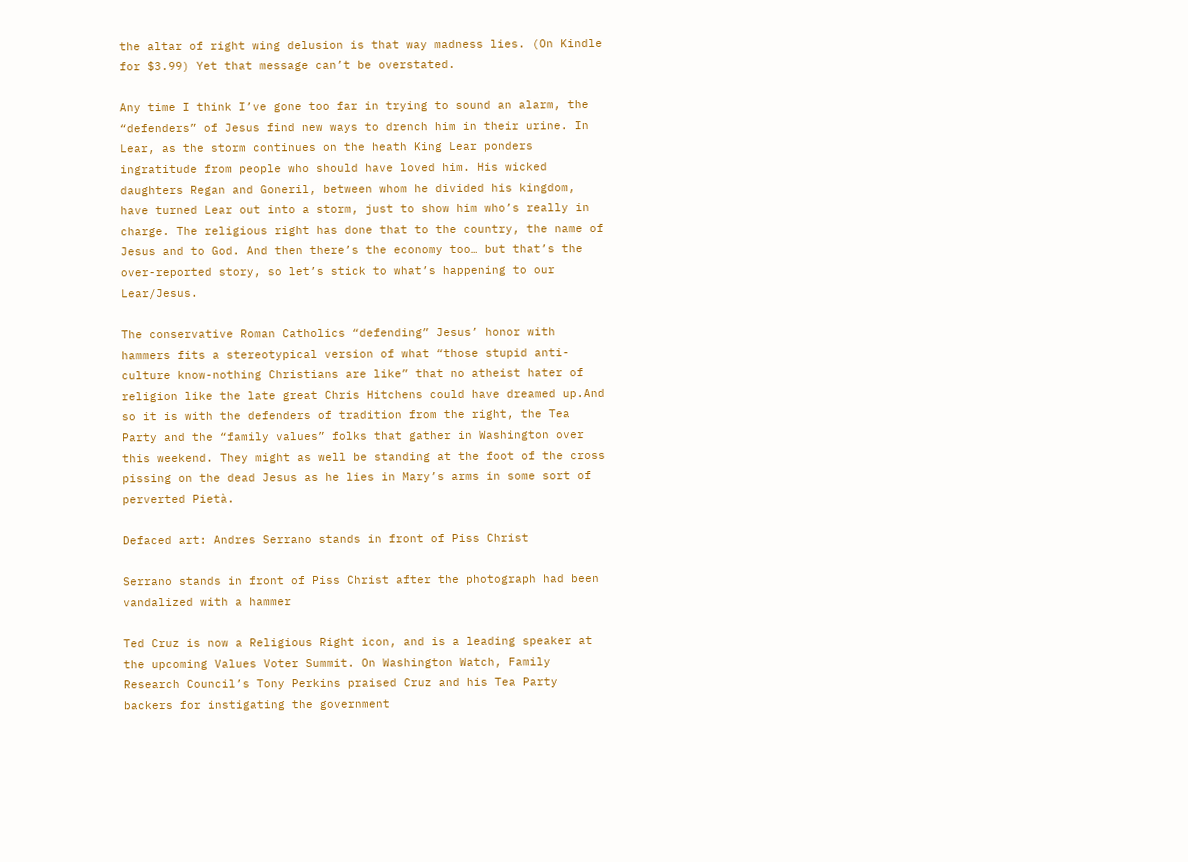the altar of right wing delusion is that way madness lies. (On Kindle for $3.99) Yet that message can’t be overstated.

Any time I think I’ve gone too far in trying to sound an alarm, the “defenders” of Jesus find new ways to drench him in their urine. In Lear, as the storm continues on the heath King Lear ponders ingratitude from people who should have loved him. His wicked daughters Regan and Goneril, between whom he divided his kingdom, have turned Lear out into a storm, just to show him who’s really in charge. The religious right has done that to the country, the name of Jesus and to God. And then there’s the economy too… but that’s the over-reported story, so let’s stick to what’s happening to our Lear/Jesus.

The conservative Roman Catholics “defending” Jesus’ honor with hammers fits a stereotypical version of what “those stupid anti-culture know-nothing Christians are like” that no atheist hater of religion like the late great Chris Hitchens could have dreamed up.And so it is with the defenders of tradition from the right, the Tea Party and the “family values” folks that gather in Washington over this weekend. They might as well be standing at the foot of the cross pissing on the dead Jesus as he lies in Mary’s arms in some sort of perverted Pietà.

Defaced art: Andres Serrano stands in front of Piss Christ

Serrano stands in front of Piss Christ after the photograph had been vandalized with a hammer

Ted Cruz is now a Religious Right icon, and is a leading speaker at the upcoming Values Voter Summit. On Washington Watch, Family Research Council’s Tony Perkins praised Cruz and his Tea Party backers for instigating the government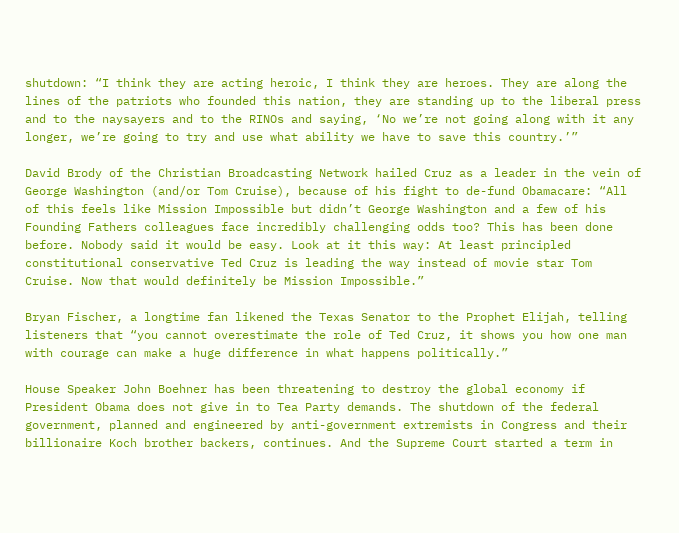shutdown: “I think they are acting heroic, I think they are heroes. They are along the lines of the patriots who founded this nation, they are standing up to the liberal press and to the naysayers and to the RINOs and saying, ‘No we’re not going along with it any longer, we’re going to try and use what ability we have to save this country.’”

David Brody of the Christian Broadcasting Network hailed Cruz as a leader in the vein of George Washington (and/or Tom Cruise), because of his fight to de-fund Obamacare: “All of this feels like Mission Impossible but didn’t George Washington and a few of his Founding Fathers colleagues face incredibly challenging odds too? This has been done before. Nobody said it would be easy. Look at it this way: At least principled constitutional conservative Ted Cruz is leading the way instead of movie star Tom Cruise. Now that would definitely be Mission Impossible.”

Bryan Fischer, a longtime fan likened the Texas Senator to the Prophet Elijah, telling listeners that “you cannot overestimate the role of Ted Cruz, it shows you how one man with courage can make a huge difference in what happens politically.”

House Speaker John Boehner has been threatening to destroy the global economy if President Obama does not give in to Tea Party demands. The shutdown of the federal government, planned and engineered by anti-government extremists in Congress and their billionaire Koch brother backers, continues. And the Supreme Court started a term in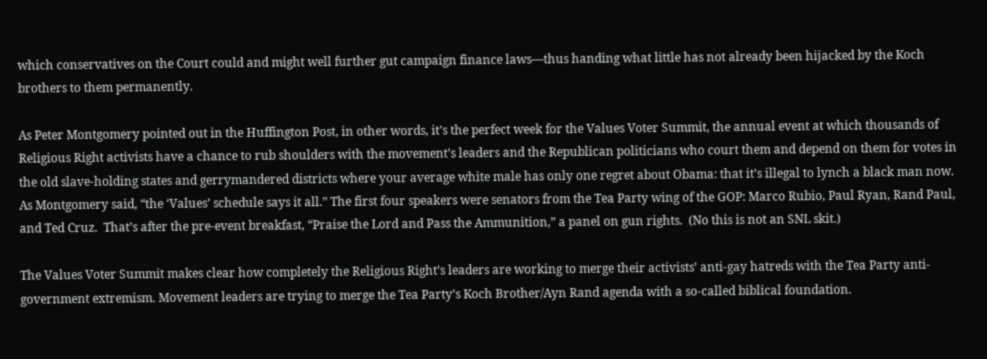which conservatives on the Court could and might well further gut campaign finance laws—thus handing what little has not already been hijacked by the Koch brothers to them permanently.

As Peter Montgomery pointed out in the Huffington Post, in other words, it’s the perfect week for the Values Voter Summit, the annual event at which thousands of Religious Right activists have a chance to rub shoulders with the movement’s leaders and the Republican politicians who court them and depend on them for votes in the old slave-holding states and gerrymandered districts where your average white male has only one regret about Obama: that it’s illegal to lynch a black man now. As Montgomery said, “the ‘Values’ schedule says it all.” The first four speakers were senators from the Tea Party wing of the GOP: Marco Rubio, Paul Ryan, Rand Paul, and Ted Cruz.  That’s after the pre-event breakfast, “Praise the Lord and Pass the Ammunition,” a panel on gun rights.  (No this is not an SNL skit.)

The Values Voter Summit makes clear how completely the Religious Right’s leaders are working to merge their activists’ anti-gay hatreds with the Tea Party anti-government extremism. Movement leaders are trying to merge the Tea Party’s Koch Brother/Ayn Rand agenda with a so-called biblical foundation.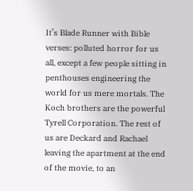It’s Blade Runner with Bible verses: polluted horror for us all, except a few people sitting in penthouses engineering the world for us mere mortals. The Koch brothers are the powerful Tyrell Corporation. The rest of us are Deckard and Rachael leaving the apartment at the end of the movie, to an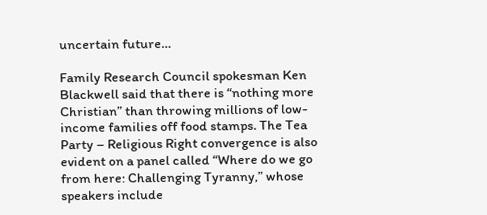uncertain future…

Family Research Council spokesman Ken Blackwell said that there is “nothing more Christian” than throwing millions of low-income families off food stamps. The Tea Party – Religious Right convergence is also evident on a panel called “Where do we go from here: Challenging Tyranny,” whose speakers include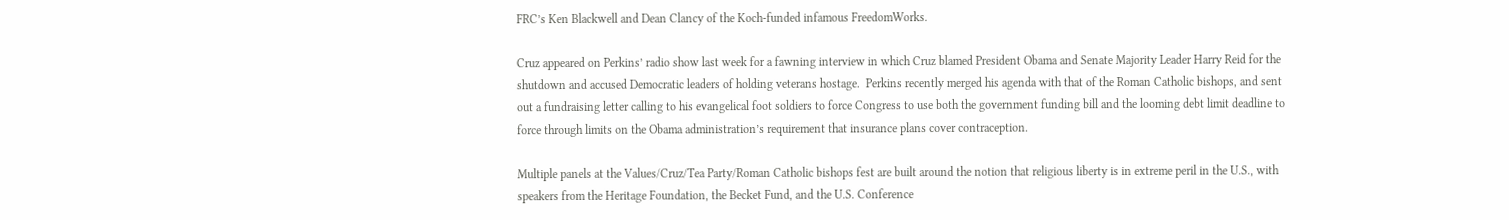FRC’s Ken Blackwell and Dean Clancy of the Koch-funded infamous FreedomWorks.

Cruz appeared on Perkins’ radio show last week for a fawning interview in which Cruz blamed President Obama and Senate Majority Leader Harry Reid for the shutdown and accused Democratic leaders of holding veterans hostage.  Perkins recently merged his agenda with that of the Roman Catholic bishops, and sent out a fundraising letter calling to his evangelical foot soldiers to force Congress to use both the government funding bill and the looming debt limit deadline to force through limits on the Obama administration’s requirement that insurance plans cover contraception.

Multiple panels at the Values/Cruz/Tea Party/Roman Catholic bishops fest are built around the notion that religious liberty is in extreme peril in the U.S., with speakers from the Heritage Foundation, the Becket Fund, and the U.S. Conference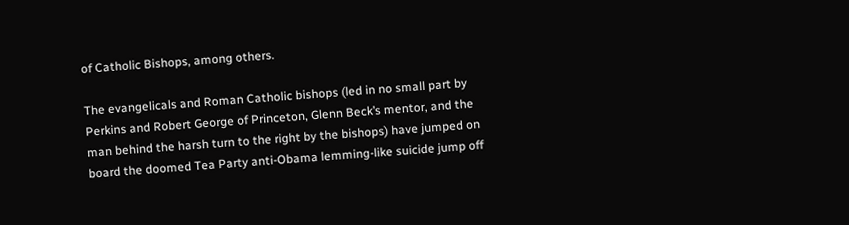of Catholic Bishops, among others.

The evangelicals and Roman Catholic bishops (led in no small part by Perkins and Robert George of Princeton, Glenn Beck’s mentor, and the man behind the harsh turn to the right by the bishops) have jumped on board the doomed Tea Party anti-Obama lemming-like suicide jump off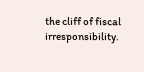the cliff of fiscal irresponsibility.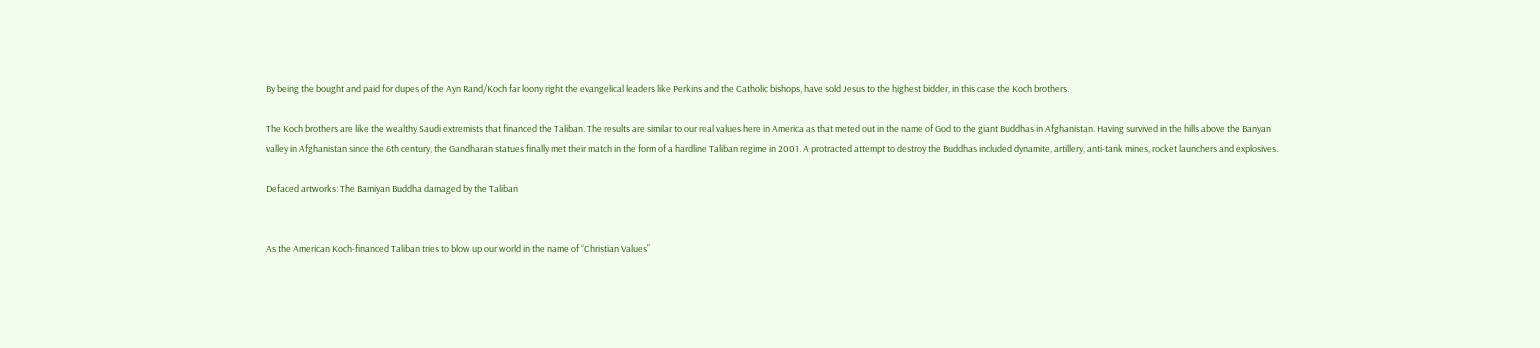By being the bought and paid for dupes of the Ayn Rand/Koch far loony right the evangelical leaders like Perkins and the Catholic bishops, have sold Jesus to the highest bidder, in this case the Koch brothers.

The Koch brothers are like the wealthy Saudi extremists that financed the Taliban. The results are similar to our real values here in America as that meted out in the name of God to the giant Buddhas in Afghanistan. Having survived in the hills above the Banyan valley in Afghanistan since the 6th century, the Gandharan statues finally met their match in the form of a hardline Taliban regime in 2001. A protracted attempt to destroy the Buddhas included dynamite, artillery, anti-tank mines, rocket launchers and explosives.

Defaced artworks: The Bamiyan Buddha damaged by the Taliban


As the American Koch-financed Taliban tries to blow up our world in the name of “Christian Values”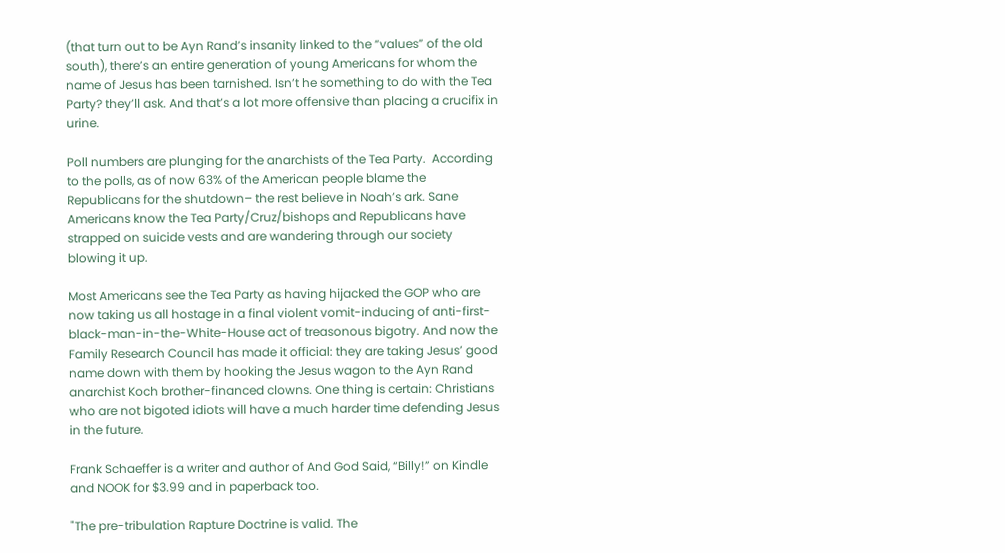(that turn out to be Ayn Rand’s insanity linked to the “values” of the old south), there’s an entire generation of young Americans for whom the name of Jesus has been tarnished. Isn’t he something to do with the Tea Party? they’ll ask. And that’s a lot more offensive than placing a crucifix in urine.

Poll numbers are plunging for the anarchists of the Tea Party.  According to the polls, as of now 63% of the American people blame the Republicans for the shutdown– the rest believe in Noah’s ark. Sane Americans know the Tea Party/Cruz/bishops and Republicans have strapped on suicide vests and are wandering through our society blowing it up.

Most Americans see the Tea Party as having hijacked the GOP who are now taking us all hostage in a final violent vomit-inducing of anti-first-black-man-in-the-White-House act of treasonous bigotry. And now the Family Research Council has made it official: they are taking Jesus’ good name down with them by hooking the Jesus wagon to the Ayn Rand anarchist Koch brother-financed clowns. One thing is certain: Christians who are not bigoted idiots will have a much harder time defending Jesus in the future.

Frank Schaeffer is a writer and author of And God Said, “Billy!” on Kindle and NOOK for $3.99 and in paperback too.

"The pre-tribulation Rapture Doctrine is valid. The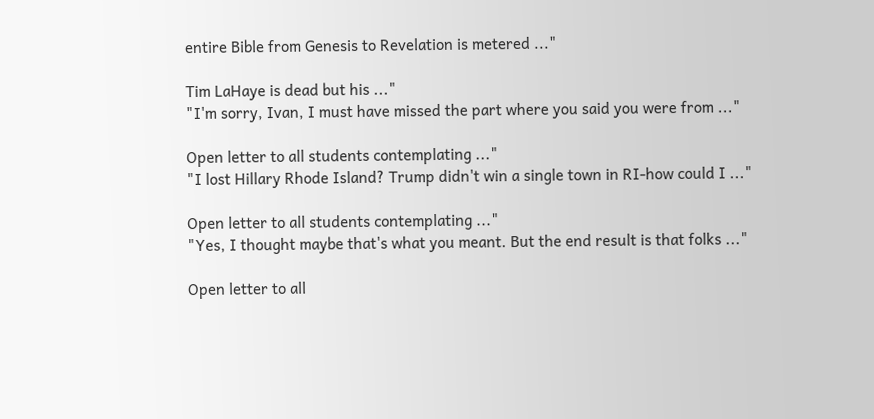entire Bible from Genesis to Revelation is metered ..."

Tim LaHaye is dead but his ..."
"I'm sorry, Ivan, I must have missed the part where you said you were from ..."

Open letter to all students contemplating ..."
"I lost Hillary Rhode Island? Trump didn't win a single town in RI-how could I ..."

Open letter to all students contemplating ..."
"Yes, I thought maybe that's what you meant. But the end result is that folks ..."

Open letter to all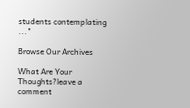students contemplating ..."

Browse Our Archives

What Are Your Thoughts?leave a comment